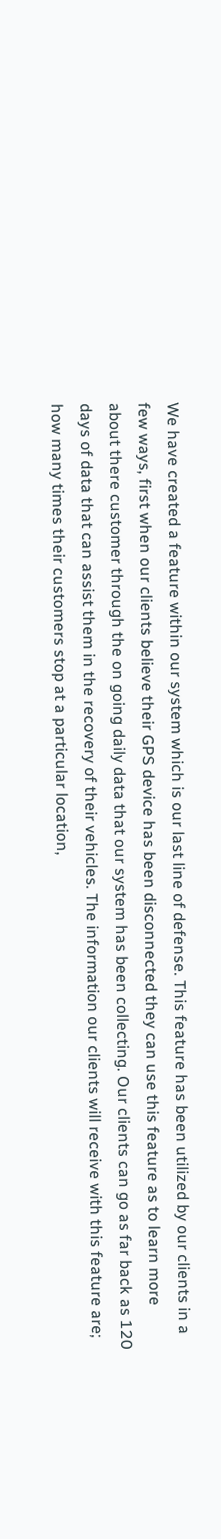We have created a feature within our system which is our last line of defense. This feature has been utilized by our clients in a few ways, first when our clients believe their GPS device has been disconnected they can use this feature as to learn more about there customer through the on going daily data that our system has been collecting. Our clients can go as far back as 120 days of data that can assist them in the recovery of their vehicles. The information our clients will receive with this feature are; how many times their customers stop at a particular location,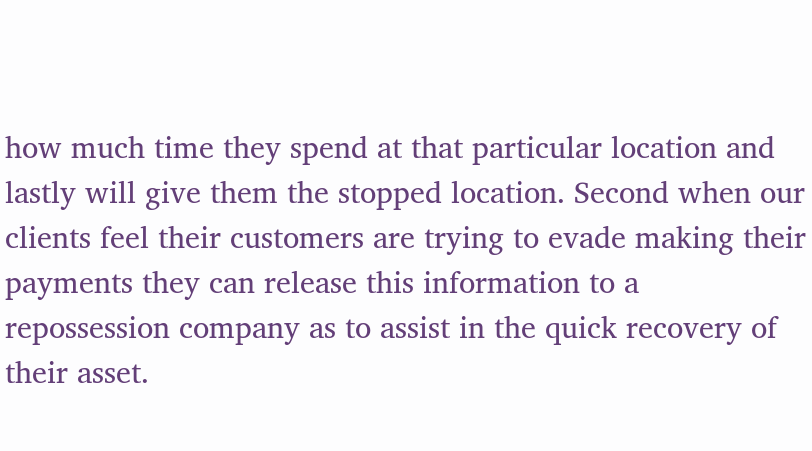how much time they spend at that particular location and lastly will give them the stopped location. Second when our clients feel their customers are trying to evade making their payments they can release this information to a repossession company as to assist in the quick recovery of their asset.